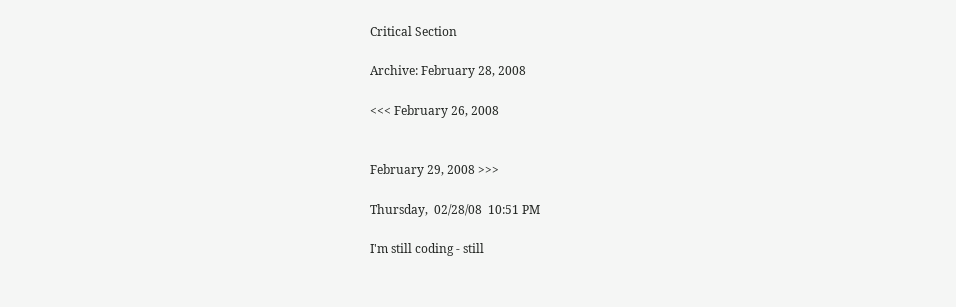Critical Section

Archive: February 28, 2008

<<< February 26, 2008


February 29, 2008 >>>

Thursday,  02/28/08  10:51 PM

I'm still coding - still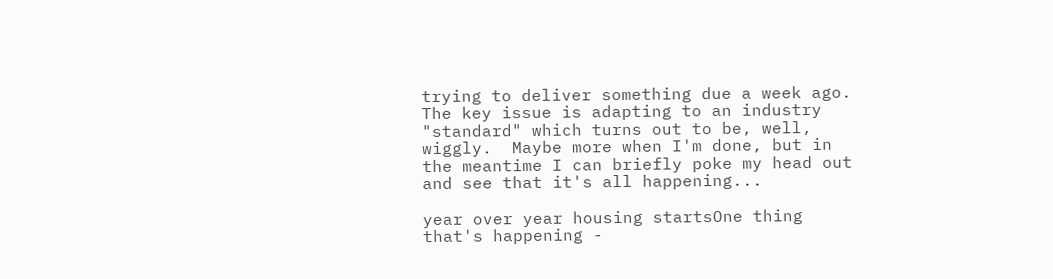trying to deliver something due a week ago.  The key issue is adapting to an industry "standard" which turns out to be, well, wiggly.  Maybe more when I'm done, but in the meantime I can briefly poke my head out and see that it's all happening...

year over year housing startsOne thing that's happening -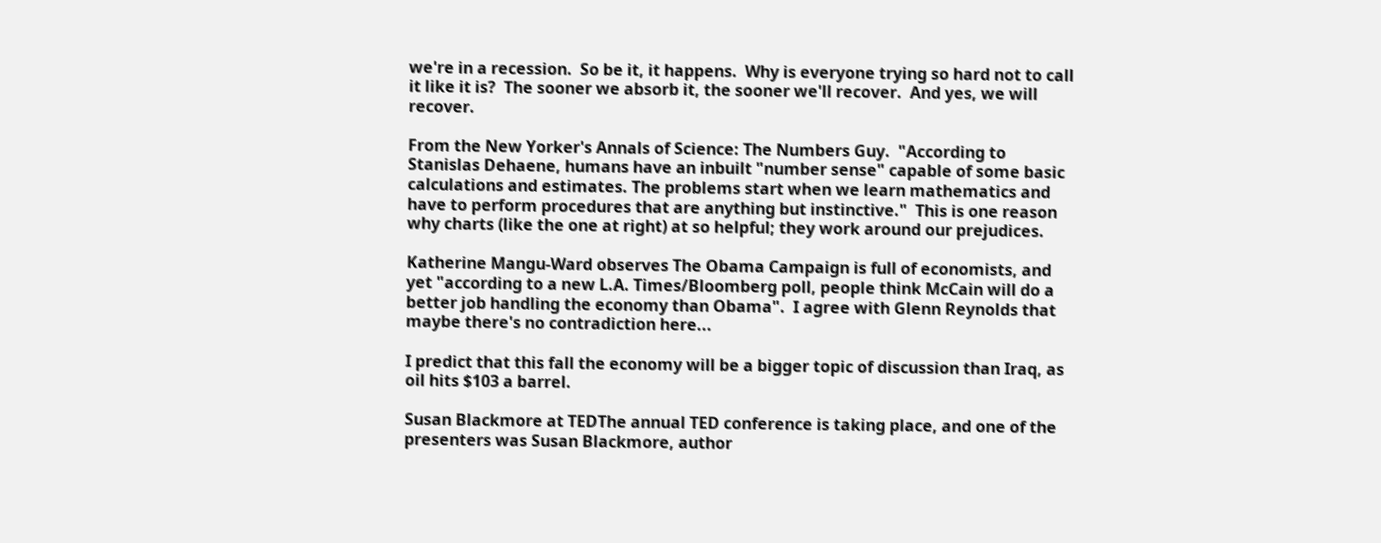we're in a recession.  So be it, it happens.  Why is everyone trying so hard not to call it like it is?  The sooner we absorb it, the sooner we'll recover.  And yes, we will recover.

From the New Yorker's Annals of Science: The Numbers Guy.  "According to Stanislas Dehaene, humans have an inbuilt "number sense" capable of some basic calculations and estimates. The problems start when we learn mathematics and have to perform procedures that are anything but instinctive."  This is one reason why charts (like the one at right) at so helpful; they work around our prejudices.

Katherine Mangu-Ward observes The Obama Campaign is full of economists, and yet "according to a new L.A. Times/Bloomberg poll, people think McCain will do a better job handling the economy than Obama".  I agree with Glenn Reynolds that maybe there's no contradiction here...

I predict that this fall the economy will be a bigger topic of discussion than Iraq, as oil hits $103 a barrel.

Susan Blackmore at TEDThe annual TED conference is taking place, and one of the presenters was Susan Blackmore, author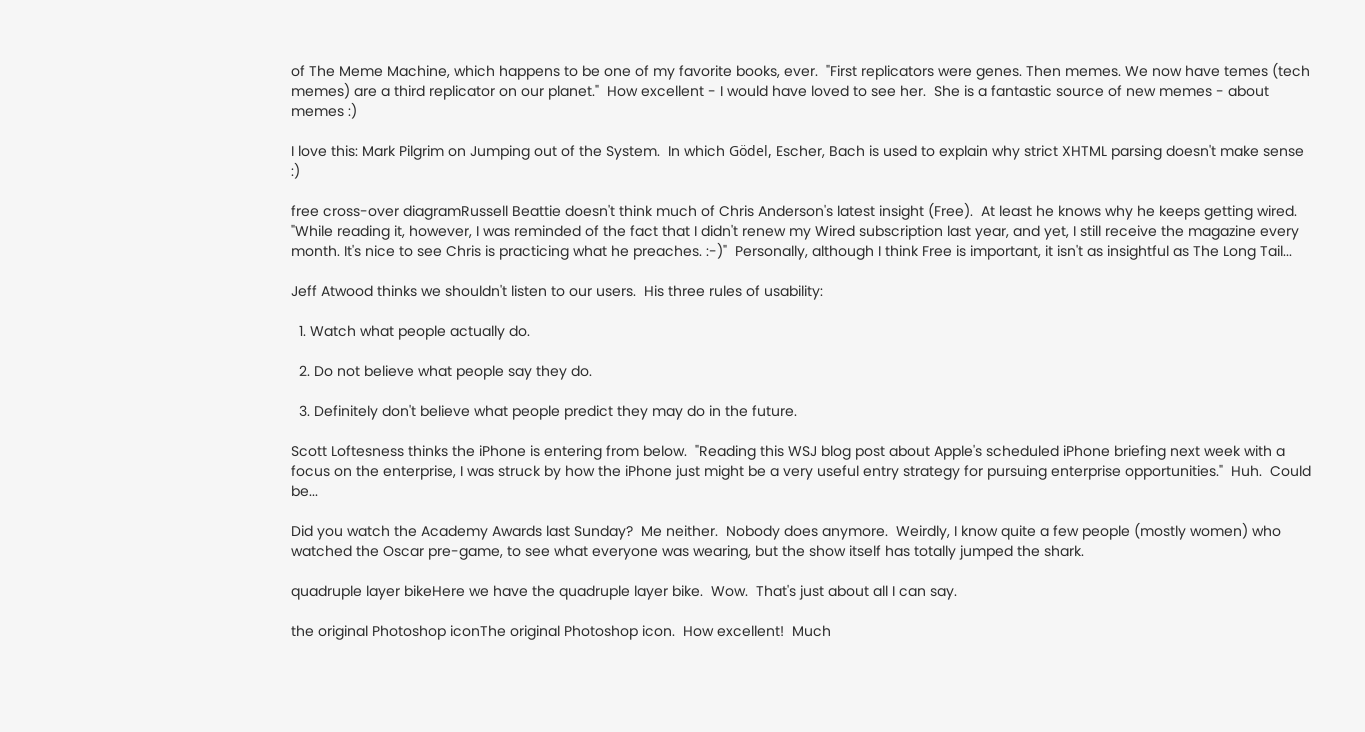of The Meme Machine, which happens to be one of my favorite books, ever.  "First replicators were genes. Then memes. We now have temes (tech memes) are a third replicator on our planet."  How excellent - I would have loved to see her.  She is a fantastic source of new memes - about memes :)

I love this: Mark Pilgrim on Jumping out of the System.  In which Gödel, Escher, Bach is used to explain why strict XHTML parsing doesn't make sense :)

free cross-over diagramRussell Beattie doesn't think much of Chris Anderson's latest insight (Free).  At least he knows why he keeps getting wired.  "While reading it, however, I was reminded of the fact that I didn't renew my Wired subscription last year, and yet, I still receive the magazine every month. It's nice to see Chris is practicing what he preaches. :-)"  Personally, although I think Free is important, it isn't as insightful as The Long Tail...

Jeff Atwood thinks we shouldn't listen to our users.  His three rules of usability:

  1. Watch what people actually do.

  2. Do not believe what people say they do.

  3. Definitely don't believe what people predict they may do in the future.

Scott Loftesness thinks the iPhone is entering from below.  "Reading this WSJ blog post about Apple's scheduled iPhone briefing next week with a focus on the enterprise, I was struck by how the iPhone just might be a very useful entry strategy for pursuing enterprise opportunities."  Huh.  Could be...

Did you watch the Academy Awards last Sunday?  Me neither.  Nobody does anymore.  Weirdly, I know quite a few people (mostly women) who watched the Oscar pre-game, to see what everyone was wearing, but the show itself has totally jumped the shark.

quadruple layer bikeHere we have the quadruple layer bike.  Wow.  That's just about all I can say.

the original Photoshop iconThe original Photoshop icon.  How excellent!  Much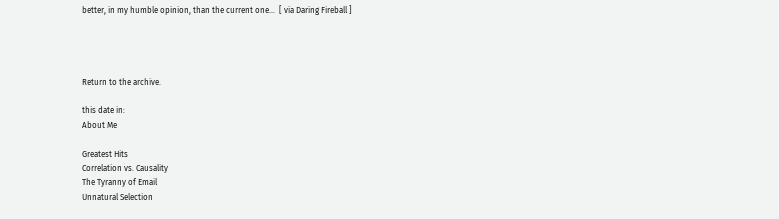better, in my humble opinion, than the current one...  [ via Daring Fireball ]




Return to the archive.

this date in:
About Me

Greatest Hits
Correlation vs. Causality
The Tyranny of Email
Unnatural Selection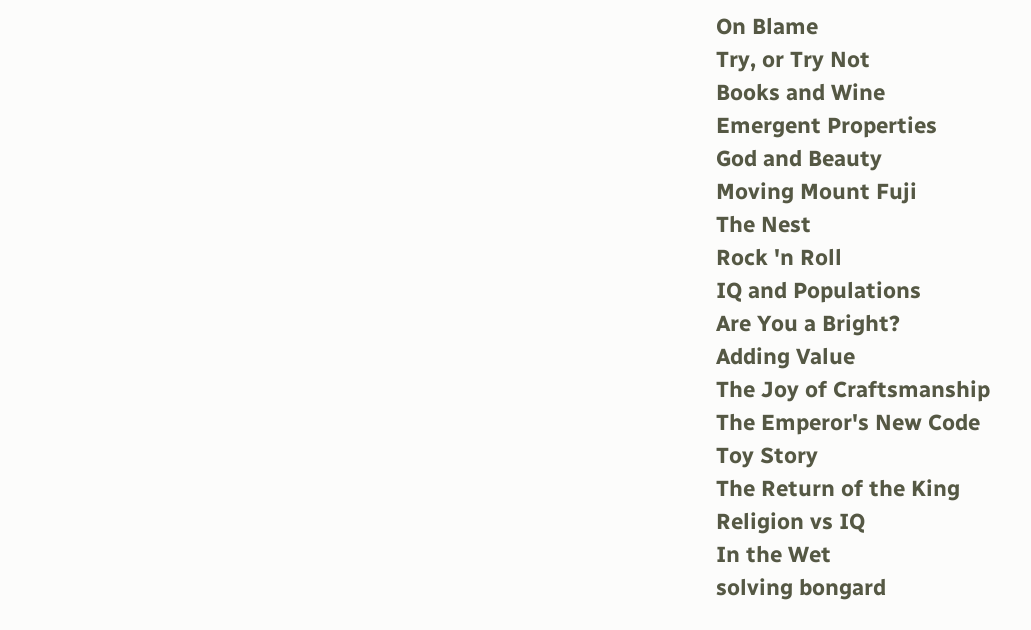On Blame
Try, or Try Not
Books and Wine
Emergent Properties
God and Beauty
Moving Mount Fuji
The Nest
Rock 'n Roll
IQ and Populations
Are You a Bright?
Adding Value
The Joy of Craftsmanship
The Emperor's New Code
Toy Story
The Return of the King
Religion vs IQ
In the Wet
solving bongard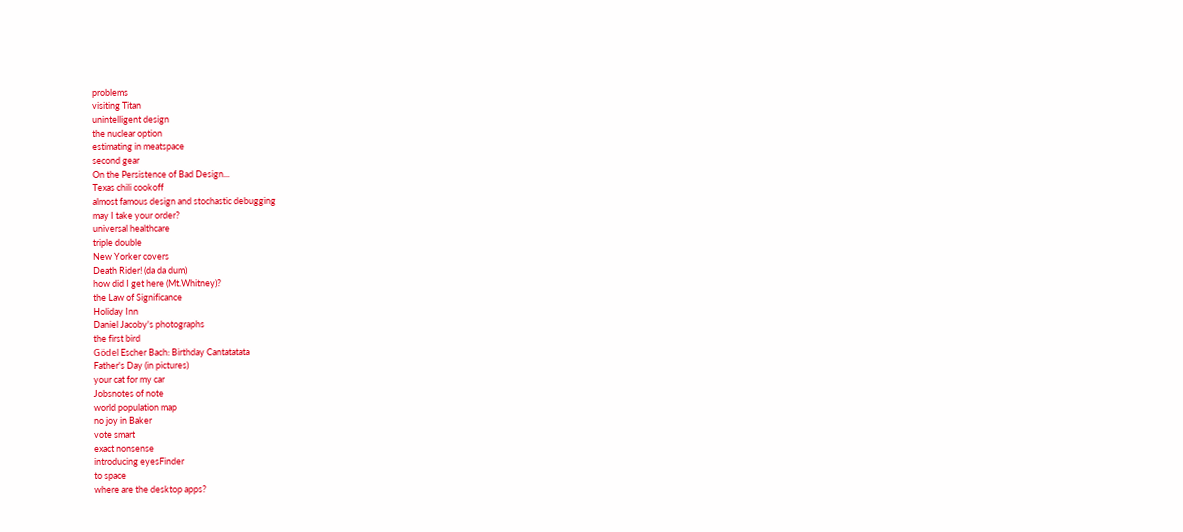problems
visiting Titan
unintelligent design
the nuclear option
estimating in meatspace
second gear
On the Persistence of Bad Design...
Texas chili cookoff
almost famous design and stochastic debugging
may I take your order?
universal healthcare
triple double
New Yorker covers
Death Rider! (da da dum)
how did I get here (Mt.Whitney)?
the Law of Significance
Holiday Inn
Daniel Jacoby's photographs
the first bird
Gödel Escher Bach: Birthday Cantatatata
Father's Day (in pictures)
your cat for my car
Jobsnotes of note
world population map
no joy in Baker
vote smart
exact nonsense
introducing eyesFinder
to space
where are the desktop apps?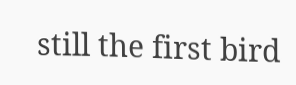still the first bird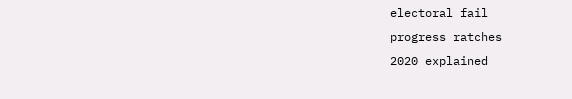electoral fail
progress ratches
2020 explained